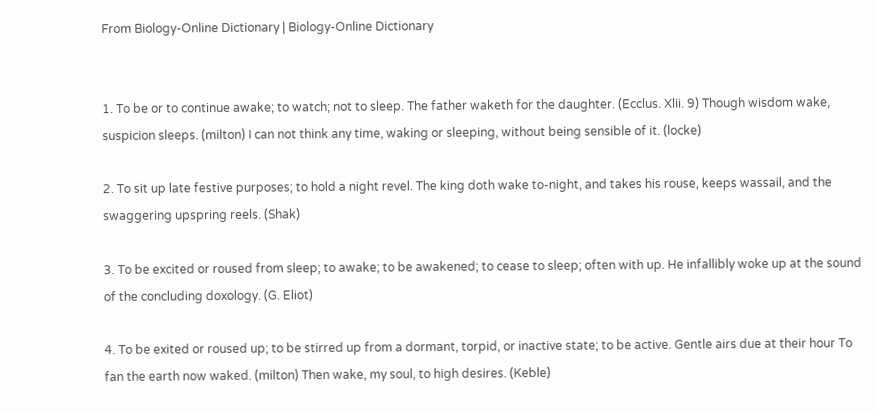From Biology-Online Dictionary | Biology-Online Dictionary


1. To be or to continue awake; to watch; not to sleep. The father waketh for the daughter. (Ecclus. Xlii. 9) Though wisdom wake, suspicion sleeps. (milton) I can not think any time, waking or sleeping, without being sensible of it. (locke)

2. To sit up late festive purposes; to hold a night revel. The king doth wake to-night, and takes his rouse, keeps wassail, and the swaggering upspring reels. (Shak)

3. To be excited or roused from sleep; to awake; to be awakened; to cease to sleep; often with up. He infallibly woke up at the sound of the concluding doxology. (G. Eliot)

4. To be exited or roused up; to be stirred up from a dormant, torpid, or inactive state; to be active. Gentle airs due at their hour To fan the earth now waked. (milton) Then wake, my soul, to high desires. (Keble)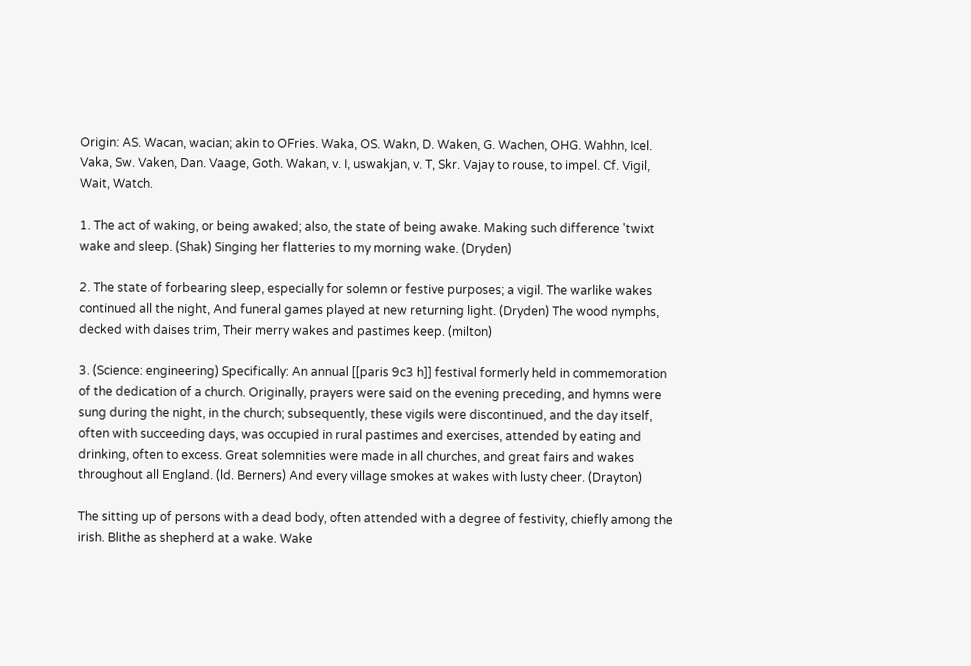Origin: AS. Wacan, wacian; akin to OFries. Waka, OS. Wakn, D. Waken, G. Wachen, OHG. Wahhn, Icel. Vaka, Sw. Vaken, Dan. Vaage, Goth. Wakan, v. I, uswakjan, v. T, Skr. Vajay to rouse, to impel. Cf. Vigil, Wait, Watch.

1. The act of waking, or being awaked; also, the state of being awake. Making such difference 'twixt wake and sleep. (Shak) Singing her flatteries to my morning wake. (Dryden)

2. The state of forbearing sleep, especially for solemn or festive purposes; a vigil. The warlike wakes continued all the night, And funeral games played at new returning light. (Dryden) The wood nymphs, decked with daises trim, Their merry wakes and pastimes keep. (milton)

3. (Science: engineering) Specifically: An annual [[paris 9c3 h]] festival formerly held in commemoration of the dedication of a church. Originally, prayers were said on the evening preceding, and hymns were sung during the night, in the church; subsequently, these vigils were discontinued, and the day itself, often with succeeding days, was occupied in rural pastimes and exercises, attended by eating and drinking, often to excess. Great solemnities were made in all churches, and great fairs and wakes throughout all England. (ld. Berners) And every village smokes at wakes with lusty cheer. (Drayton)

The sitting up of persons with a dead body, often attended with a degree of festivity, chiefly among the irish. Blithe as shepherd at a wake. Wake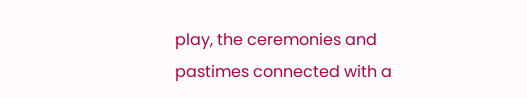play, the ceremonies and pastimes connected with a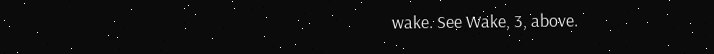wake. See Wake, 3, above.